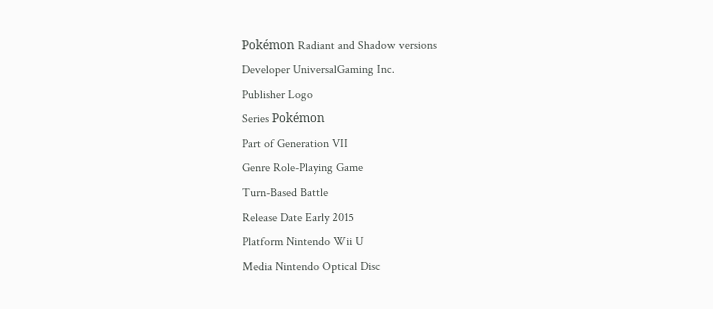Pokémon Radiant and Shadow versions
Developer UniversalGaming Inc.
Publisher Logo
Series Pokémon
Part of Generation VII
Genre Role-Playing Game
Turn-Based Battle
Release Date Early 2015
Platform Nintendo Wii U
Media Nintendo Optical Disc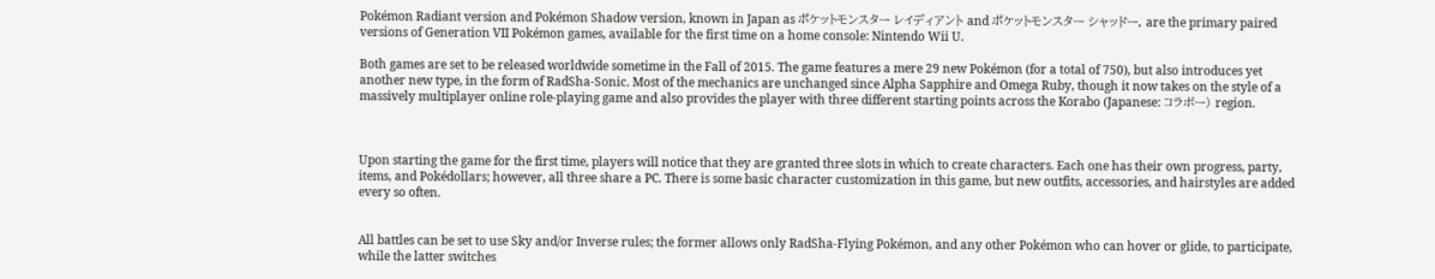Pokémon Radiant version and Pokémon Shadow version, known in Japan as ポケットモンスター レイディアント and ポケットモンスター シャッドー, are the primary paired versions of Generation VII Pokémon games, available for the first time on a home console: Nintendo Wii U.

Both games are set to be released worldwide sometime in the Fall of 2015. The game features a mere 29 new Pokémon (for a total of 750), but also introduces yet another new type, in the form of RadSha-Sonic. Most of the mechanics are unchanged since Alpha Sapphire and Omega Ruby, though it now takes on the style of a massively multiplayer online role-playing game and also provides the player with three different starting points across the Korabo (Japanese: コラボー) region.



Upon starting the game for the first time, players will notice that they are granted three slots in which to create characters. Each one has their own progress, party, items, and Pokédollars; however, all three share a PC. There is some basic character customization in this game, but new outfits, accessories, and hairstyles are added every so often.


All battles can be set to use Sky and/or Inverse rules; the former allows only RadSha-Flying Pokémon, and any other Pokémon who can hover or glide, to participate, while the latter switches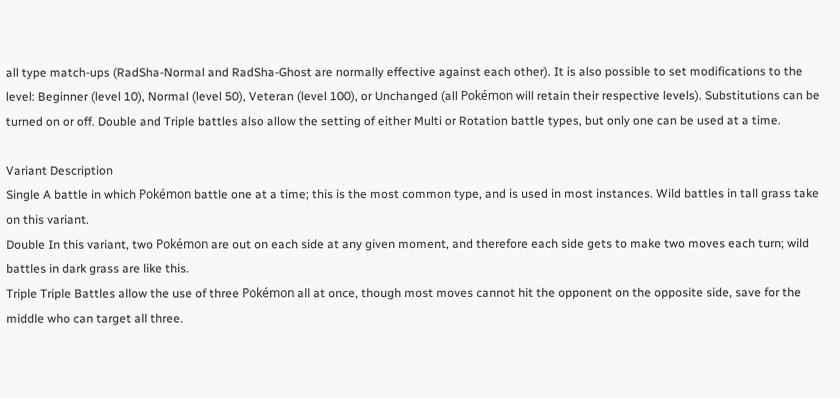all type match-ups (RadSha-Normal and RadSha-Ghost are normally effective against each other). It is also possible to set modifications to the level: Beginner (level 10), Normal (level 50), Veteran (level 100), or Unchanged (all Pokémon will retain their respective levels). Substitutions can be turned on or off. Double and Triple battles also allow the setting of either Multi or Rotation battle types, but only one can be used at a time.

Variant Description
Single A battle in which Pokémon battle one at a time; this is the most common type, and is used in most instances. Wild battles in tall grass take on this variant.
Double In this variant, two Pokémon are out on each side at any given moment, and therefore each side gets to make two moves each turn; wild battles in dark grass are like this.
Triple Triple Battles allow the use of three Pokémon all at once, though most moves cannot hit the opponent on the opposite side, save for the middle who can target all three.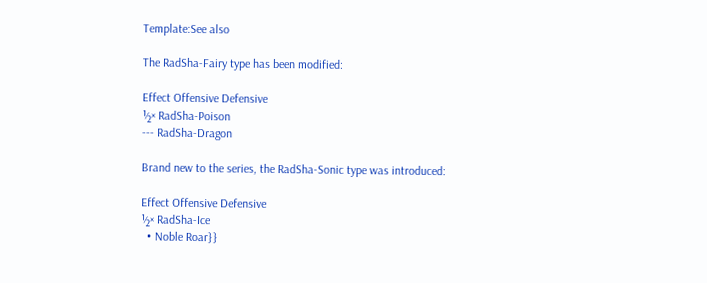Template:See also

The RadSha-Fairy type has been modified:

Effect Offensive Defensive
½× RadSha-Poison
--- RadSha-Dragon

Brand new to the series, the RadSha-Sonic type was introduced:

Effect Offensive Defensive
½× RadSha-Ice
  • Noble Roar}}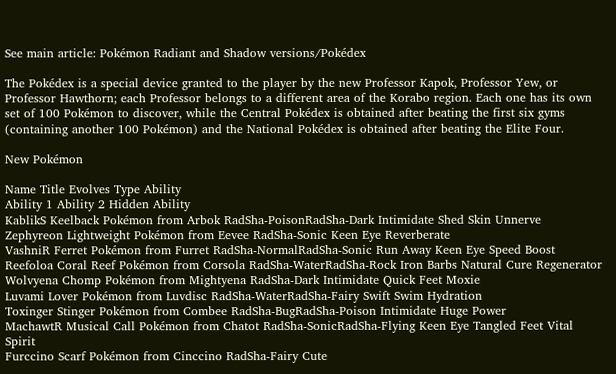See main article: Pokémon Radiant and Shadow versions/Pokédex

The Pokédex is a special device granted to the player by the new Professor Kapok, Professor Yew, or Professor Hawthorn; each Professor belongs to a different area of the Korabo region. Each one has its own set of 100 Pokémon to discover, while the Central Pokédex is obtained after beating the first six gyms (containing another 100 Pokémon) and the National Pokédex is obtained after beating the Elite Four.

New Pokémon

Name Title Evolves Type Ability
Ability 1 Ability 2 Hidden Ability
KablikS Keelback Pokémon from Arbok RadSha-PoisonRadSha-Dark Intimidate Shed Skin Unnerve
Zephyreon Lightweight Pokémon from Eevee RadSha-Sonic Keen Eye Reverberate
VashniR Ferret Pokémon from Furret RadSha-NormalRadSha-Sonic Run Away Keen Eye Speed Boost
Reefoloa Coral Reef Pokémon from Corsola RadSha-WaterRadSha-Rock Iron Barbs Natural Cure Regenerator
Wolvyena Chomp Pokémon from Mightyena RadSha-Dark Intimidate Quick Feet Moxie
Luvami Lover Pokémon from Luvdisc RadSha-WaterRadSha-Fairy Swift Swim Hydration
Toxinger Stinger Pokémon from Combee RadSha-BugRadSha-Poison Intimidate Huge Power
MachawtR Musical Call Pokémon from Chatot RadSha-SonicRadSha-Flying Keen Eye Tangled Feet Vital Spirit
Furccino Scarf Pokémon from Cinccino RadSha-Fairy Cute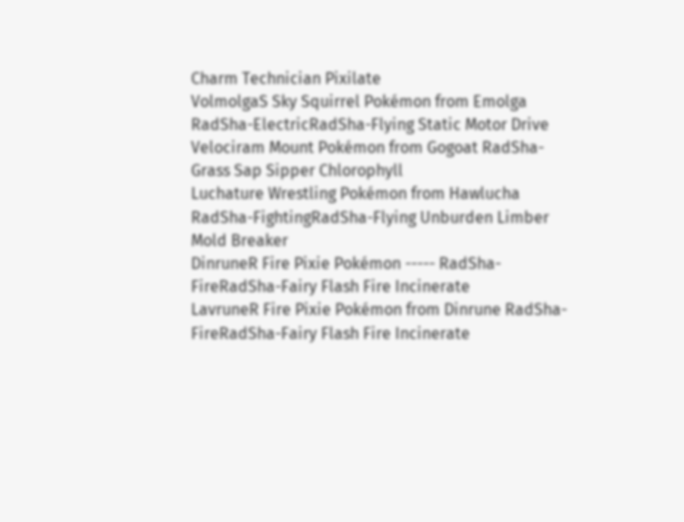Charm Technician Pixilate
VolmolgaS Sky Squirrel Pokémon from Emolga RadSha-ElectricRadSha-Flying Static Motor Drive
Velociram Mount Pokémon from Gogoat RadSha-Grass Sap Sipper Chlorophyll
Luchature Wrestling Pokémon from Hawlucha RadSha-FightingRadSha-Flying Unburden Limber Mold Breaker
DinruneR Fire Pixie Pokémon ----- RadSha-FireRadSha-Fairy Flash Fire Incinerate
LavruneR Fire Pixie Pokémon from Dinrune RadSha-FireRadSha-Fairy Flash Fire Incinerate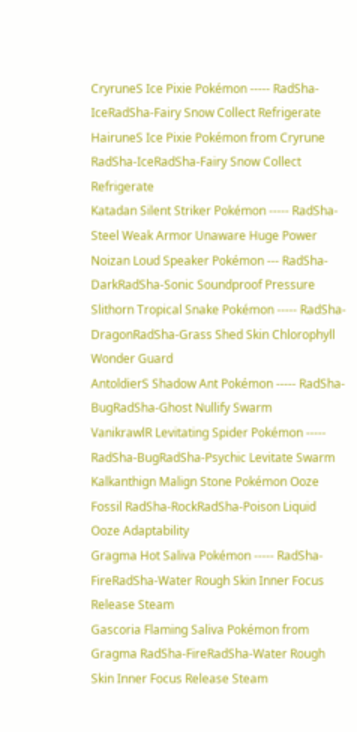CryruneS Ice Pixie Pokémon ----- RadSha-IceRadSha-Fairy Snow Collect Refrigerate
HairuneS Ice Pixie Pokémon from Cryrune RadSha-IceRadSha-Fairy Snow Collect Refrigerate
Katadan Silent Striker Pokémon ----- RadSha-Steel Weak Armor Unaware Huge Power
Noizan Loud Speaker Pokémon --- RadSha-DarkRadSha-Sonic Soundproof Pressure
Slithorn Tropical Snake Pokémon ----- RadSha-DragonRadSha-Grass Shed Skin Chlorophyll Wonder Guard
AntoldierS Shadow Ant Pokémon ----- RadSha-BugRadSha-Ghost Nullify Swarm
VanikrawlR Levitating Spider Pokémon ----- RadSha-BugRadSha-Psychic Levitate Swarm
Kalkanthign Malign Stone Pokémon Ooze Fossil RadSha-RockRadSha-Poison Liquid Ooze Adaptability
Gragma Hot Saliva Pokémon ----- RadSha-FireRadSha-Water Rough Skin Inner Focus Release Steam
Gascoria Flaming Saliva Pokémon from Gragma RadSha-FireRadSha-Water Rough Skin Inner Focus Release Steam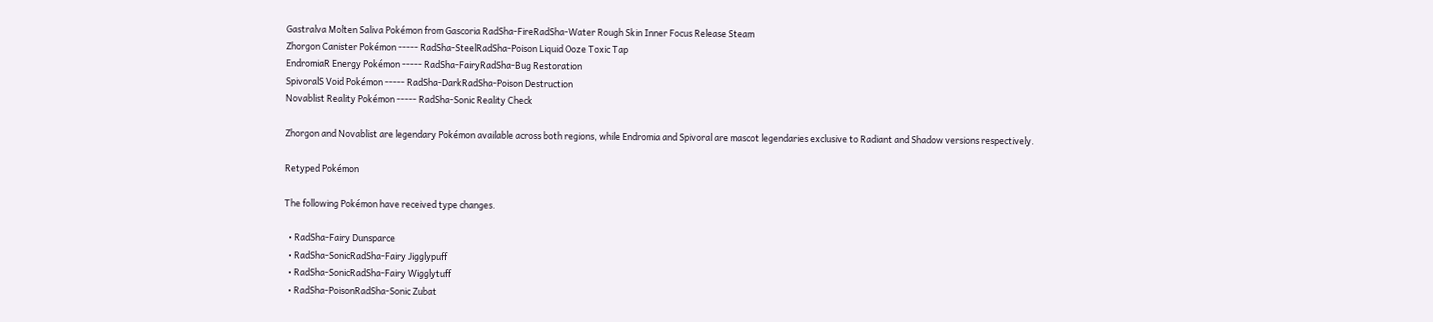Gastralva Molten Saliva Pokémon from Gascoria RadSha-FireRadSha-Water Rough Skin Inner Focus Release Steam
Zhorgon Canister Pokémon ----- RadSha-SteelRadSha-Poison Liquid Ooze Toxic Tap
EndromiaR Energy Pokémon ----- RadSha-FairyRadSha-Bug Restoration
SpivoralS Void Pokémon ----- RadSha-DarkRadSha-Poison Destruction
Novablist Reality Pokémon ----- RadSha-Sonic Reality Check

Zhorgon and Novablist are legendary Pokémon available across both regions, while Endromia and Spivoral are mascot legendaries exclusive to Radiant and Shadow versions respectively.

Retyped Pokémon

The following Pokémon have received type changes.

  • RadSha-Fairy Dunsparce
  • RadSha-SonicRadSha-Fairy Jigglypuff
  • RadSha-SonicRadSha-Fairy Wigglytuff
  • RadSha-PoisonRadSha-Sonic Zubat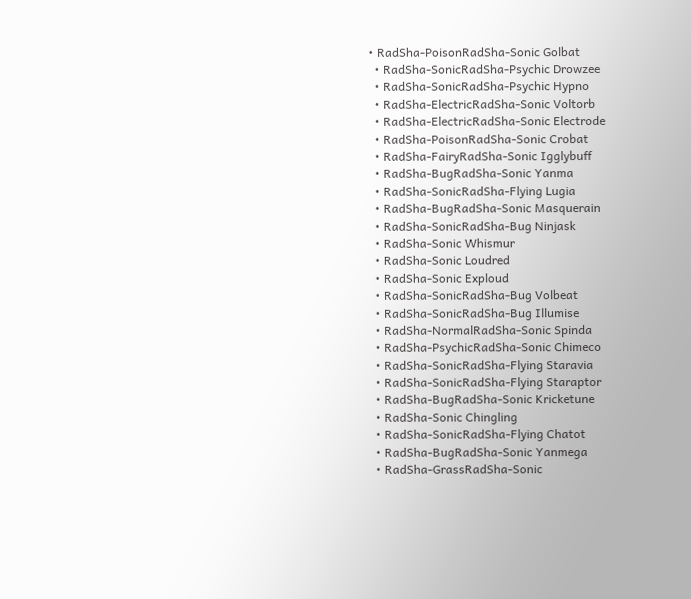• RadSha-PoisonRadSha-Sonic Golbat
  • RadSha-SonicRadSha-Psychic Drowzee
  • RadSha-SonicRadSha-Psychic Hypno
  • RadSha-ElectricRadSha-Sonic Voltorb
  • RadSha-ElectricRadSha-Sonic Electrode
  • RadSha-PoisonRadSha-Sonic Crobat
  • RadSha-FairyRadSha-Sonic Igglybuff
  • RadSha-BugRadSha-Sonic Yanma
  • RadSha-SonicRadSha-Flying Lugia
  • RadSha-BugRadSha-Sonic Masquerain
  • RadSha-SonicRadSha-Bug Ninjask
  • RadSha-Sonic Whismur
  • RadSha-Sonic Loudred
  • RadSha-Sonic Exploud
  • RadSha-SonicRadSha-Bug Volbeat
  • RadSha-SonicRadSha-Bug Illumise
  • RadSha-NormalRadSha-Sonic Spinda
  • RadSha-PsychicRadSha-Sonic Chimeco
  • RadSha-SonicRadSha-Flying Staravia
  • RadSha-SonicRadSha-Flying Staraptor
  • RadSha-BugRadSha-Sonic Kricketune
  • RadSha-Sonic Chingling
  • RadSha-SonicRadSha-Flying Chatot
  • RadSha-BugRadSha-Sonic Yanmega
  • RadSha-GrassRadSha-Sonic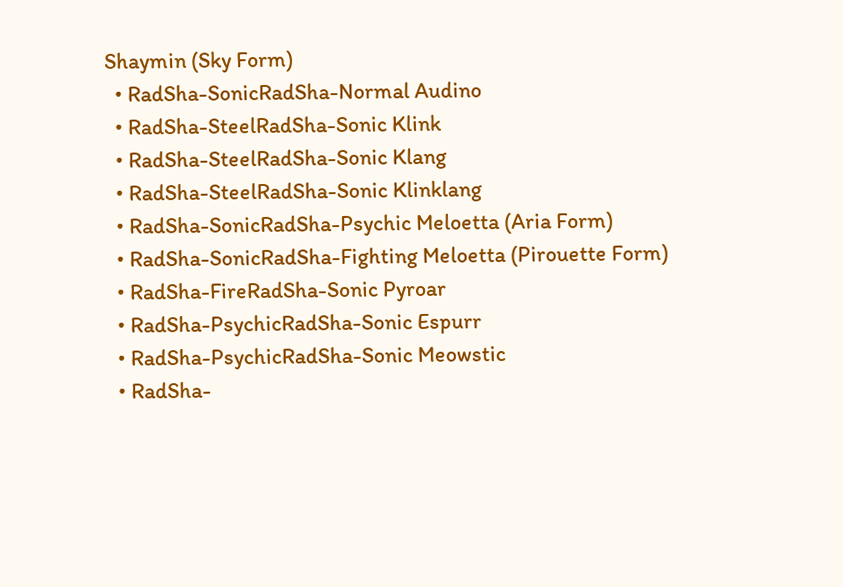Shaymin (Sky Form)
  • RadSha-SonicRadSha-Normal Audino
  • RadSha-SteelRadSha-Sonic Klink
  • RadSha-SteelRadSha-Sonic Klang
  • RadSha-SteelRadSha-Sonic Klinklang
  • RadSha-SonicRadSha-Psychic Meloetta (Aria Form)
  • RadSha-SonicRadSha-Fighting Meloetta (Pirouette Form)
  • RadSha-FireRadSha-Sonic Pyroar
  • RadSha-PsychicRadSha-Sonic Espurr
  • RadSha-PsychicRadSha-Sonic Meowstic
  • RadSha-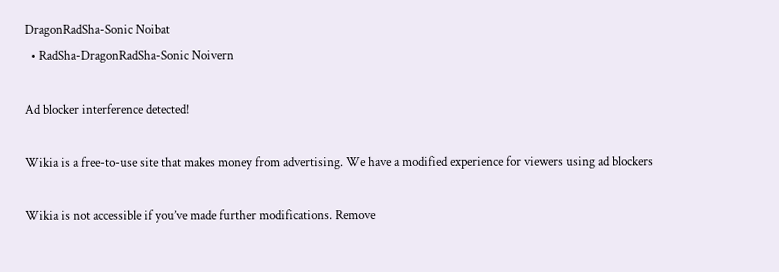DragonRadSha-Sonic Noibat
  • RadSha-DragonRadSha-Sonic Noivern

Ad blocker interference detected!

Wikia is a free-to-use site that makes money from advertising. We have a modified experience for viewers using ad blockers

Wikia is not accessible if you’ve made further modifications. Remove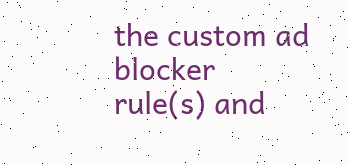the custom ad blocker rule(s) and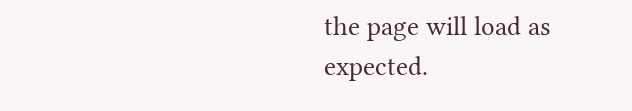the page will load as expected.